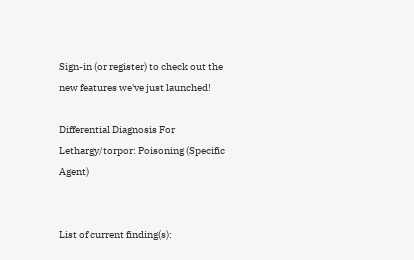Sign-in (or register) to check out the new features we've just launched!

Differential Diagnosis For Lethargy/torpor: Poisoning (Specific Agent)


List of current finding(s):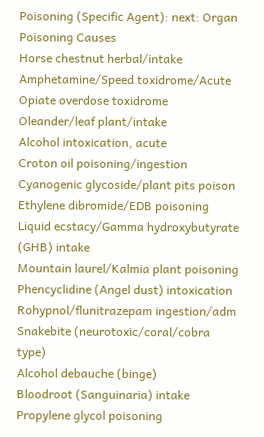Poisoning (Specific Agent): next: Organ Poisoning Causes
Horse chestnut herbal/intake
Amphetamine/Speed toxidrome/Acute
Opiate overdose toxidrome
Oleander/leaf plant/intake
Alcohol intoxication, acute
Croton oil poisoning/ingestion
Cyanogenic glycoside/plant pits poison
Ethylene dibromide/EDB poisoning
Liquid ecstacy/Gamma hydroxybutyrate (GHB) intake
Mountain laurel/Kalmia plant poisoning
Phencyclidine (Angel dust) intoxication
Rohypnol/flunitrazepam ingestion/adm
Snakebite (neurotoxic/coral/cobra type)
Alcohol debauche (binge)
Bloodroot (Sanguinaria) intake
Propylene glycol poisoning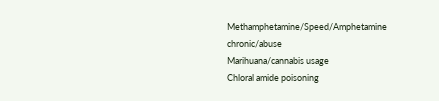Methamphetamine/Speed/Amphetamine chronic/abuse
Marihuana/cannabis usage
Chloral amide poisoning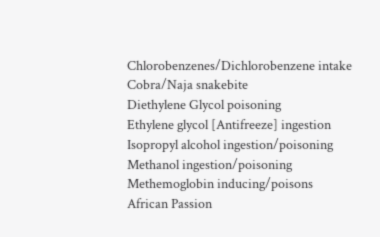Chlorobenzenes/Dichlorobenzene intake
Cobra/Naja snakebite
Diethylene Glycol poisoning
Ethylene glycol [Antifreeze] ingestion
Isopropyl alcohol ingestion/poisoning
Methanol ingestion/poisoning
Methemoglobin inducing/poisons
African Passion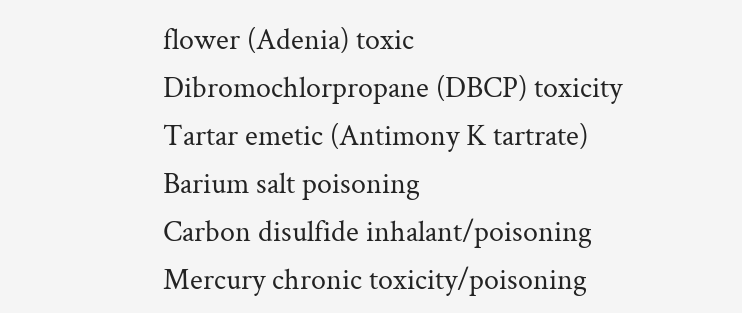flower (Adenia) toxic
Dibromochlorpropane (DBCP) toxicity
Tartar emetic (Antimony K tartrate)
Barium salt poisoning
Carbon disulfide inhalant/poisoning
Mercury chronic toxicity/poisoning